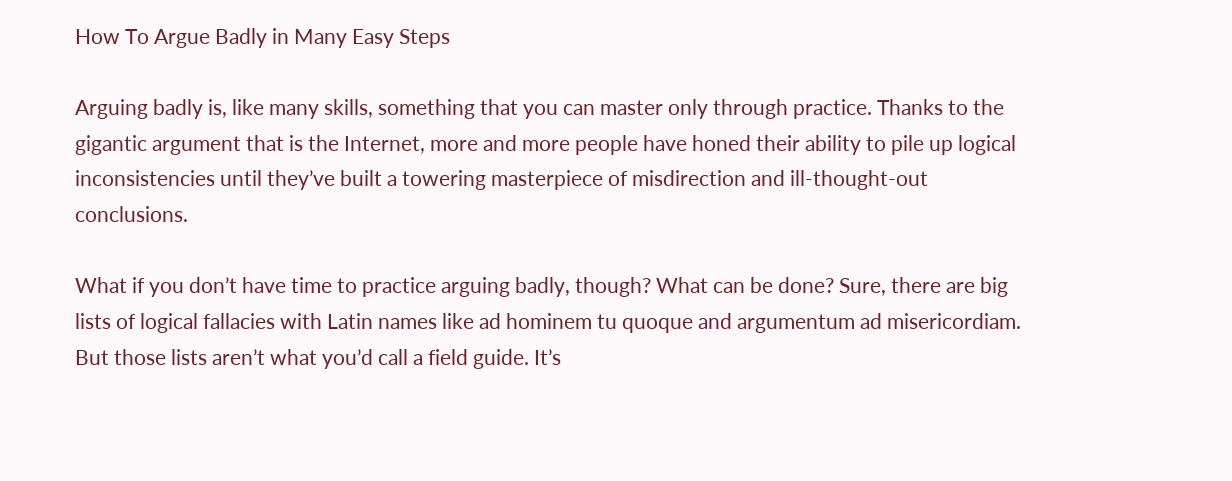How To Argue Badly in Many Easy Steps

Arguing badly is, like many skills, something that you can master only through practice. Thanks to the gigantic argument that is the Internet, more and more people have honed their ability to pile up logical inconsistencies until they’ve built a towering masterpiece of misdirection and ill-thought-out conclusions.

What if you don’t have time to practice arguing badly, though? What can be done? Sure, there are big lists of logical fallacies with Latin names like ad hominem tu quoque and argumentum ad misericordiam. But those lists aren’t what you’d call a field guide. It’s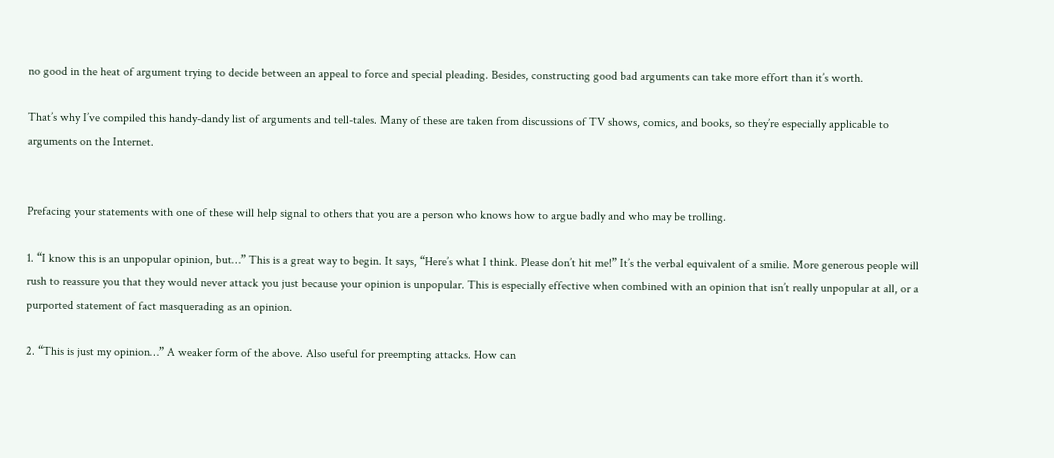no good in the heat of argument trying to decide between an appeal to force and special pleading. Besides, constructing good bad arguments can take more effort than it’s worth.

That’s why I’ve compiled this handy-dandy list of arguments and tell-tales. Many of these are taken from discussions of TV shows, comics, and books, so they’re especially applicable to arguments on the Internet.


Prefacing your statements with one of these will help signal to others that you are a person who knows how to argue badly and who may be trolling.

1. “I know this is an unpopular opinion, but…” This is a great way to begin. It says, “Here’s what I think. Please don’t hit me!” It’s the verbal equivalent of a smilie. More generous people will rush to reassure you that they would never attack you just because your opinion is unpopular. This is especially effective when combined with an opinion that isn’t really unpopular at all, or a purported statement of fact masquerading as an opinion.

2. “This is just my opinion…” A weaker form of the above. Also useful for preempting attacks. How can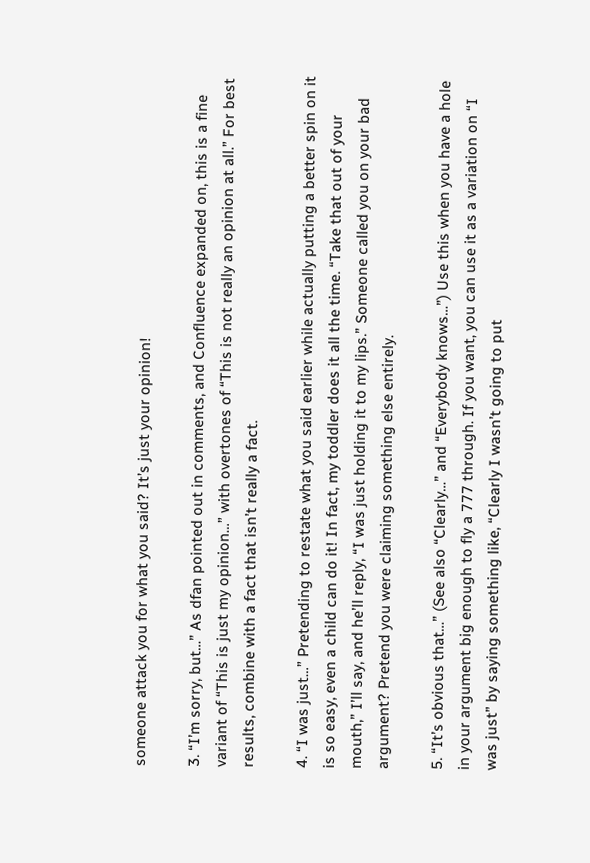someone attack you for what you said? It’s just your opinion!

3. “I’m sorry, but…” As dfan pointed out in comments, and Confluence expanded on, this is a fine variant of “This is just my opinion…” with overtones of “This is not really an opinion at all.” For best results, combine with a fact that isn’t really a fact.

4. “I was just…” Pretending to restate what you said earlier while actually putting a better spin on it is so easy, even a child can do it! In fact, my toddler does it all the time. “Take that out of your mouth,” I’ll say, and he’ll reply, “I was just holding it to my lips.” Someone called you on your bad argument? Pretend you were claiming something else entirely.

5. “It’s obvious that…” (See also “Clearly…” and “Everybody knows…”) Use this when you have a hole in your argument big enough to fly a 777 through. If you want, you can use it as a variation on “I was just” by saying something like, “Clearly I wasn’t going to put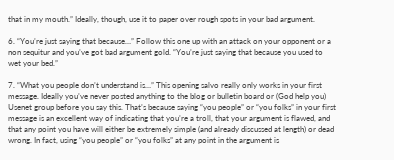that in my mouth.” Ideally, though, use it to paper over rough spots in your bad argument.

6. “You’re just saying that because…” Follow this one up with an attack on your opponent or a non sequitur and you’ve got bad argument gold. “You’re just saying that because you used to wet your bed.”

7. “What you people don’t understand is…” This opening salvo really only works in your first message. Ideally you’ve never posted anything to the blog or bulletin board or (God help you) Usenet group before you say this. That’s because saying “you people” or “you folks” in your first message is an excellent way of indicating that you’re a troll, that your argument is flawed, and that any point you have will either be extremely simple (and already discussed at length) or dead wrong. In fact, using “you people” or “you folks” at any point in the argument is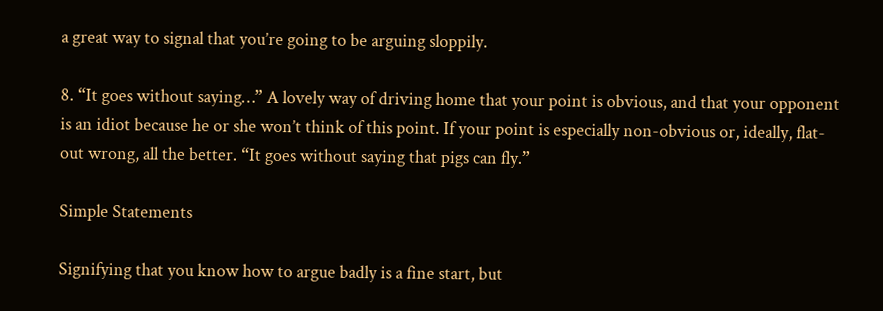a great way to signal that you’re going to be arguing sloppily.

8. “It goes without saying…” A lovely way of driving home that your point is obvious, and that your opponent is an idiot because he or she won’t think of this point. If your point is especially non-obvious or, ideally, flat-out wrong, all the better. “It goes without saying that pigs can fly.”

Simple Statements

Signifying that you know how to argue badly is a fine start, but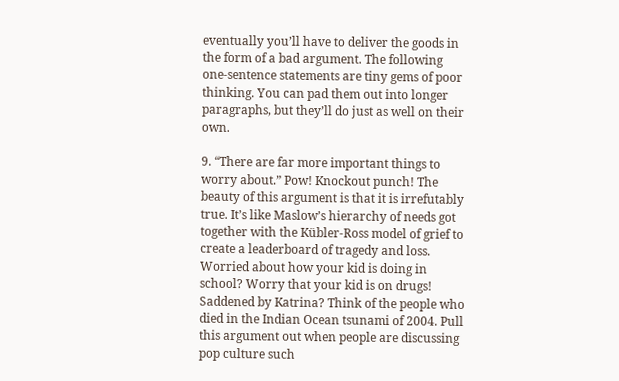eventually you’ll have to deliver the goods in the form of a bad argument. The following one-sentence statements are tiny gems of poor thinking. You can pad them out into longer paragraphs, but they’ll do just as well on their own.

9. “There are far more important things to worry about.” Pow! Knockout punch! The beauty of this argument is that it is irrefutably true. It’s like Maslow’s hierarchy of needs got together with the Kübler-Ross model of grief to create a leaderboard of tragedy and loss. Worried about how your kid is doing in school? Worry that your kid is on drugs! Saddened by Katrina? Think of the people who died in the Indian Ocean tsunami of 2004. Pull this argument out when people are discussing pop culture such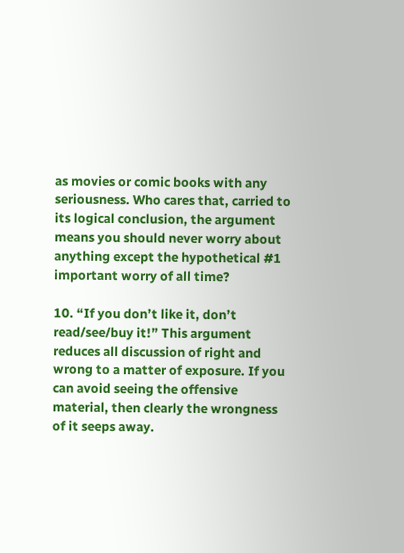as movies or comic books with any seriousness. Who cares that, carried to its logical conclusion, the argument means you should never worry about anything except the hypothetical #1 important worry of all time?

10. “If you don’t like it, don’t read/see/buy it!” This argument reduces all discussion of right and wrong to a matter of exposure. If you can avoid seeing the offensive material, then clearly the wrongness of it seeps away.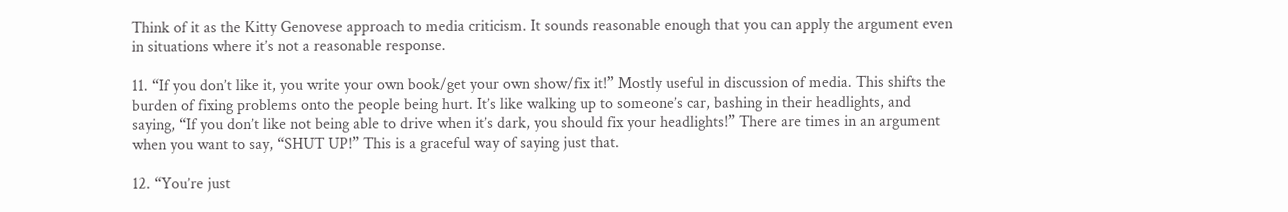Think of it as the Kitty Genovese approach to media criticism. It sounds reasonable enough that you can apply the argument even in situations where it’s not a reasonable response.

11. “If you don’t like it, you write your own book/get your own show/fix it!” Mostly useful in discussion of media. This shifts the burden of fixing problems onto the people being hurt. It’s like walking up to someone’s car, bashing in their headlights, and saying, “If you don’t like not being able to drive when it’s dark, you should fix your headlights!” There are times in an argument when you want to say, “SHUT UP!” This is a graceful way of saying just that.

12. “You’re just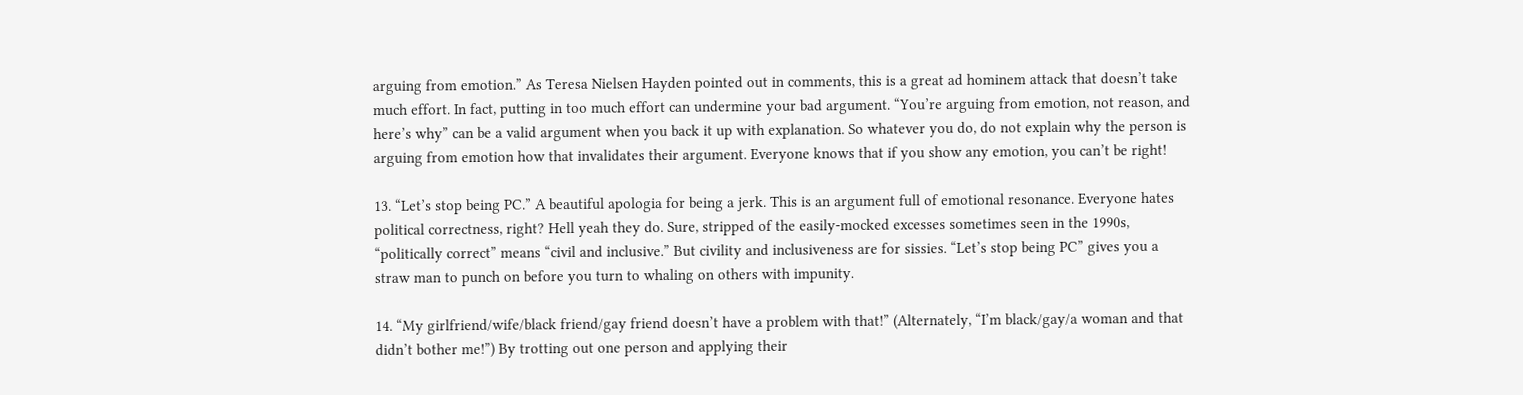arguing from emotion.” As Teresa Nielsen Hayden pointed out in comments, this is a great ad hominem attack that doesn’t take much effort. In fact, putting in too much effort can undermine your bad argument. “You’re arguing from emotion, not reason, and here’s why” can be a valid argument when you back it up with explanation. So whatever you do, do not explain why the person is arguing from emotion how that invalidates their argument. Everyone knows that if you show any emotion, you can’t be right!

13. “Let’s stop being PC.” A beautiful apologia for being a jerk. This is an argument full of emotional resonance. Everyone hates political correctness, right? Hell yeah they do. Sure, stripped of the easily-mocked excesses sometimes seen in the 1990s, “politically correct” means “civil and inclusive.” But civility and inclusiveness are for sissies. “Let’s stop being PC” gives you a straw man to punch on before you turn to whaling on others with impunity.

14. “My girlfriend/wife/black friend/gay friend doesn’t have a problem with that!” (Alternately, “I’m black/gay/a woman and that didn’t bother me!”) By trotting out one person and applying their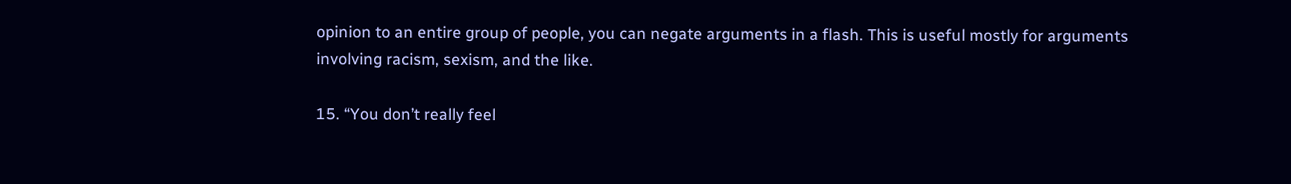opinion to an entire group of people, you can negate arguments in a flash. This is useful mostly for arguments involving racism, sexism, and the like.

15. “You don’t really feel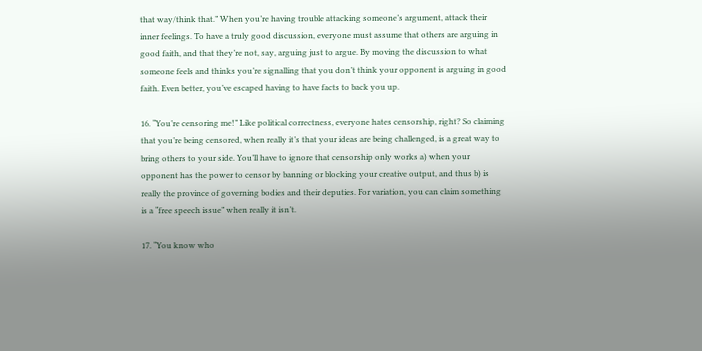that way/think that.” When you’re having trouble attacking someone’s argument, attack their inner feelings. To have a truly good discussion, everyone must assume that others are arguing in good faith, and that they’re not, say, arguing just to argue. By moving the discussion to what someone feels and thinks you’re signalling that you don’t think your opponent is arguing in good faith. Even better, you’ve escaped having to have facts to back you up.

16. “You’re censoring me!” Like political correctness, everyone hates censorship, right? So claiming that you’re being censored, when really it’s that your ideas are being challenged, is a great way to bring others to your side. You’ll have to ignore that censorship only works a) when your opponent has the power to censor by banning or blocking your creative output, and thus b) is really the province of governing bodies and their deputies. For variation, you can claim something is a “free speech issue” when really it isn’t.

17. “You know who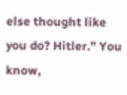else thought like you do? Hitler.” You know,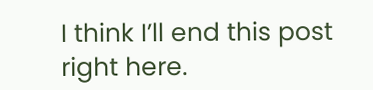I think I’ll end this post right here.